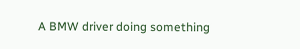A BMW driver doing something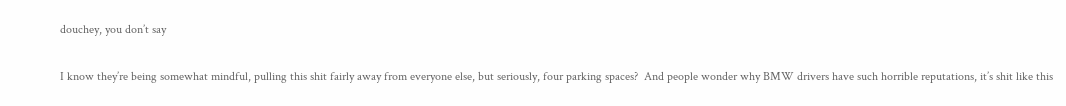douchey, you don’t say

I know they’re being somewhat mindful, pulling this shit fairly away from everyone else, but seriously, four parking spaces?  And people wonder why BMW drivers have such horrible reputations, it’s shit like this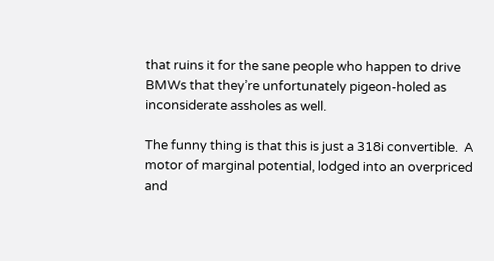that ruins it for the sane people who happen to drive BMWs that they’re unfortunately pigeon-holed as inconsiderate assholes as well.

The funny thing is that this is just a 318i convertible.  A motor of marginal potential, lodged into an overpriced and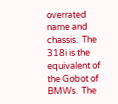overrated name and chassis.  The 318i is the equivalent of the Gobot of BMWs.  The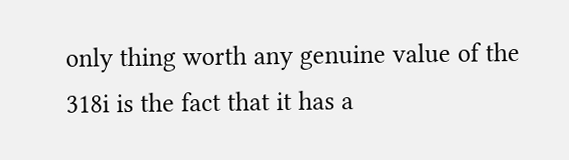only thing worth any genuine value of the 318i is the fact that it has a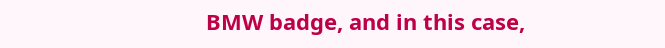BMW badge, and in this case,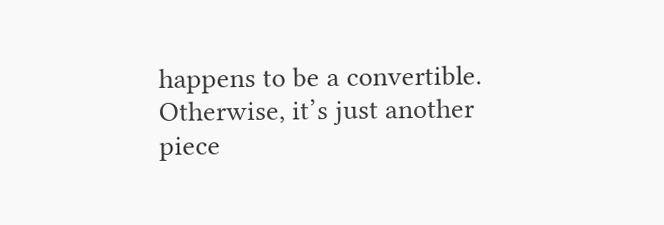happens to be a convertible.  Otherwise, it’s just another piece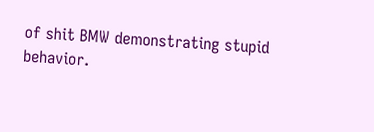of shit BMW demonstrating stupid behavior.